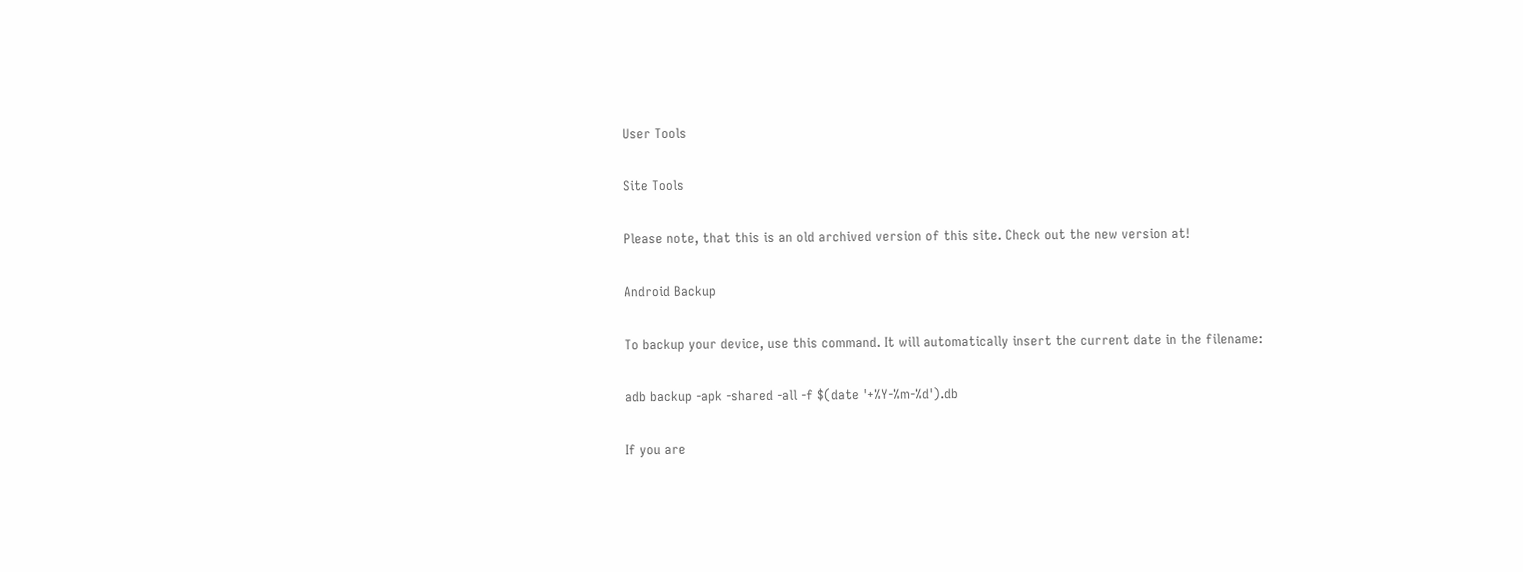User Tools

Site Tools

Please note, that this is an old archived version of this site. Check out the new version at!

Android Backup

To backup your device, use this command. It will automatically insert the current date in the filename:

adb backup -apk -shared -all -f $(date '+%Y-%m-%d').db

If you are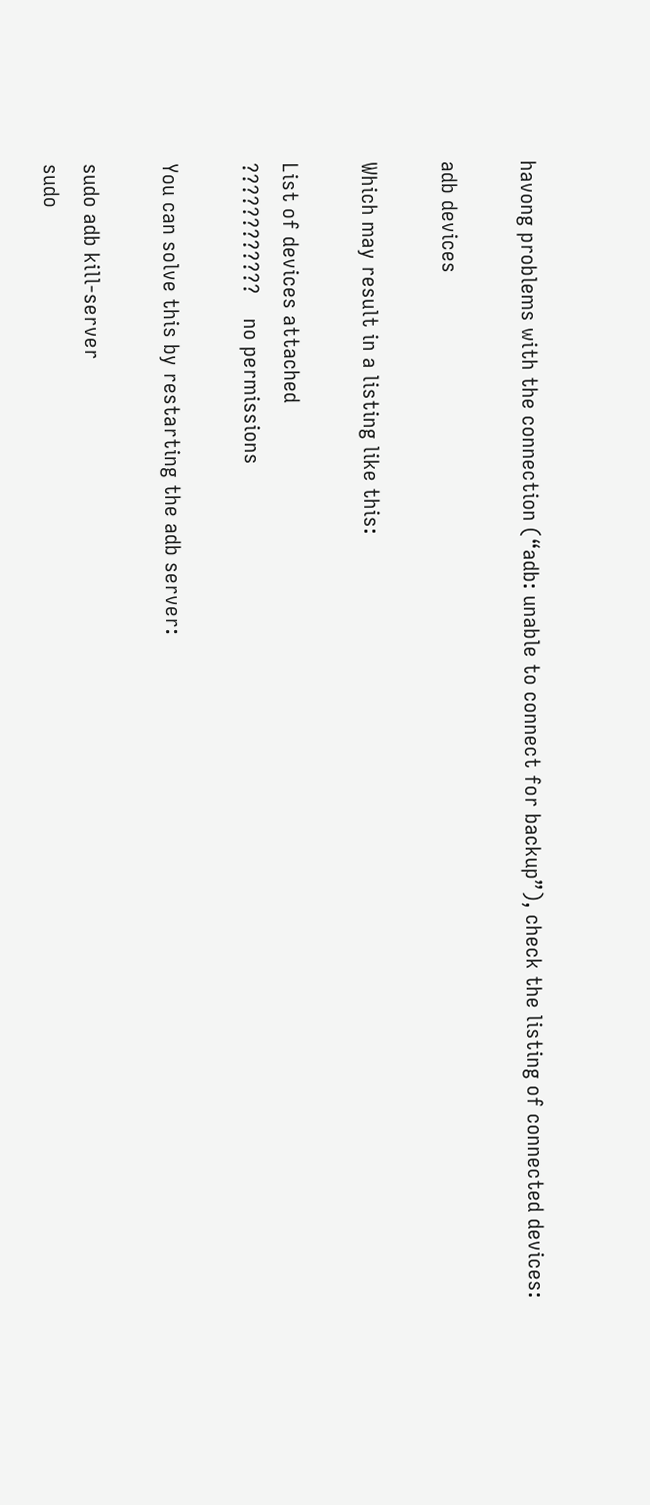havong problems with the connection (“adb: unable to connect for backup”), check the listing of connected devices:

adb devices

Which may result in a listing like this:

List of devices attached
????????????    no permissions

You can solve this by restarting the adb server:

sudo adb kill-server
sudo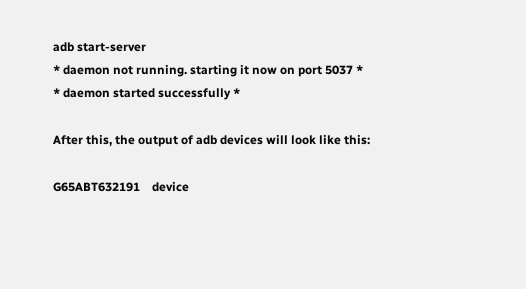adb start-server
* daemon not running. starting it now on port 5037 *
* daemon started successfully *

After this, the output of adb devices will look like this:

G65ABT632191    device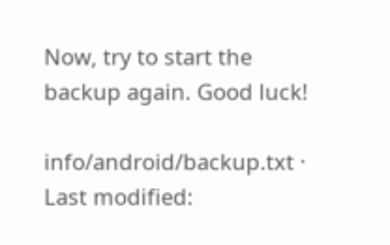Now, try to start the backup again. Good luck!

info/android/backup.txt · Last modified: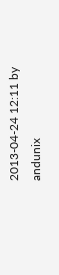2013-04-24 12:11 by andunix